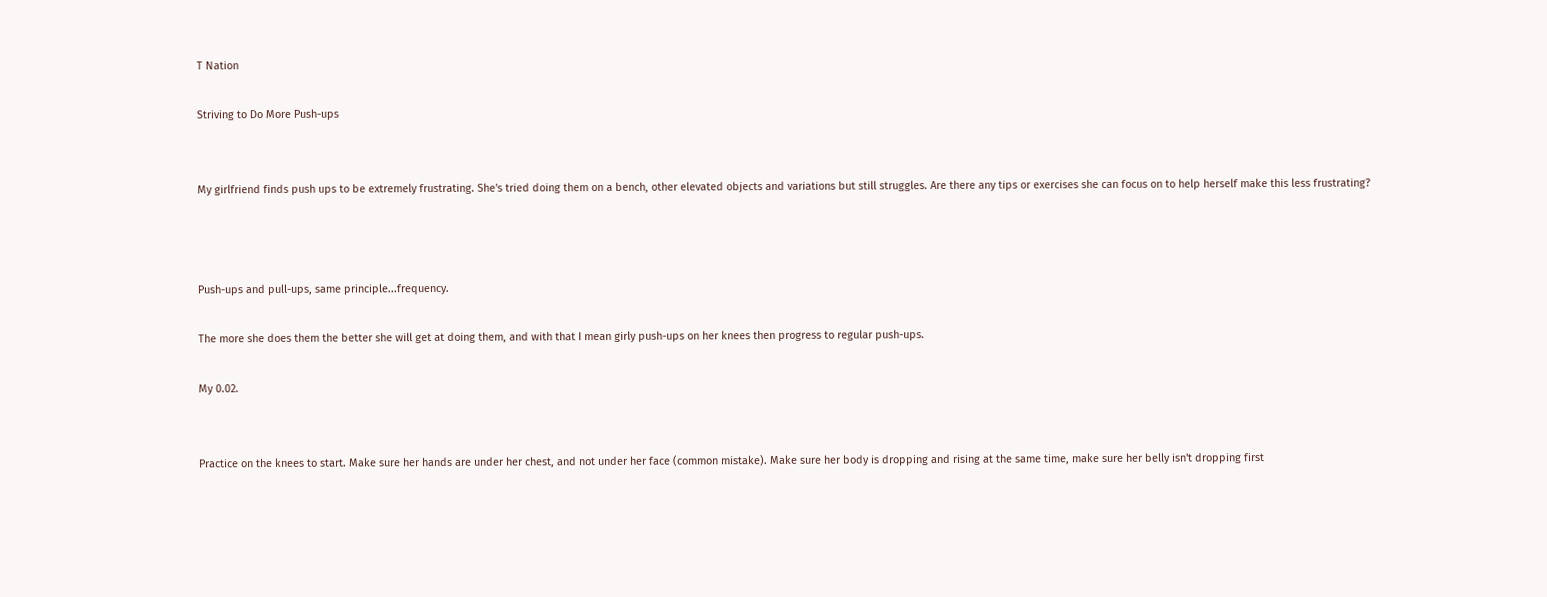T Nation

Striving to Do More Push-ups


My girlfriend finds push ups to be extremely frustrating. She's tried doing them on a bench, other elevated objects and variations but still struggles. Are there any tips or exercises she can focus on to help herself make this less frustrating?



Push-ups and pull-ups, same principle...frequency.

The more she does them the better she will get at doing them, and with that I mean girly push-ups on her knees then progress to regular push-ups.

My 0.02.


Practice on the knees to start. Make sure her hands are under her chest, and not under her face (common mistake). Make sure her body is dropping and rising at the same time, make sure her belly isn't dropping first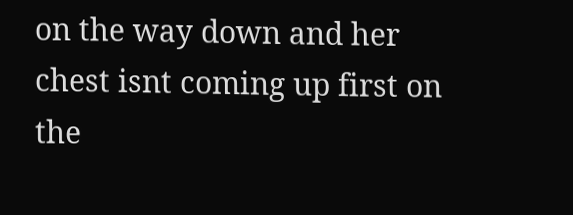on the way down and her chest isnt coming up first on the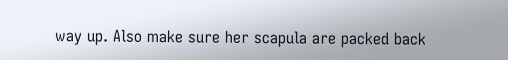way up. Also make sure her scapula are packed back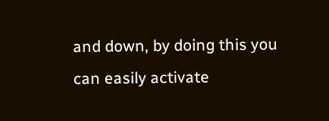and down, by doing this you can easily activate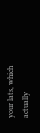your lats, which actually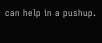can help in a pushup.